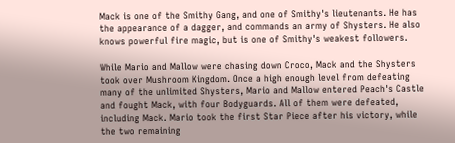Mack is one of the Smithy Gang, and one of Smithy's lieutenants. He has the appearance of a dagger, and commands an army of Shysters. He also knows powerful fire magic, but is one of Smithy's weakest followers.

While Mario and Mallow were chasing down Croco, Mack and the Shysters took over Mushroom Kingdom. Once a high enough level from defeating many of the unlimited Shysters, Mario and Mallow entered Peach's Castle and fought Mack, with four Bodyguards. All of them were defeated, including Mack. Mario took the first Star Piece after his victory, while the two remaining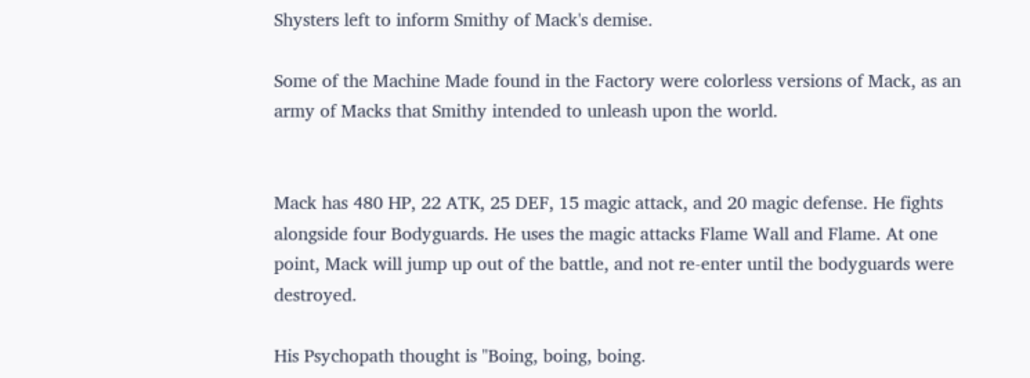Shysters left to inform Smithy of Mack's demise.

Some of the Machine Made found in the Factory were colorless versions of Mack, as an army of Macks that Smithy intended to unleash upon the world.


Mack has 480 HP, 22 ATK, 25 DEF, 15 magic attack, and 20 magic defense. He fights alongside four Bodyguards. He uses the magic attacks Flame Wall and Flame. At one point, Mack will jump up out of the battle, and not re-enter until the bodyguards were destroyed.

His Psychopath thought is "Boing, boing, boing.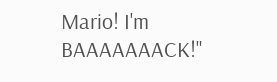Mario! I'm BAAAAAAACK!"